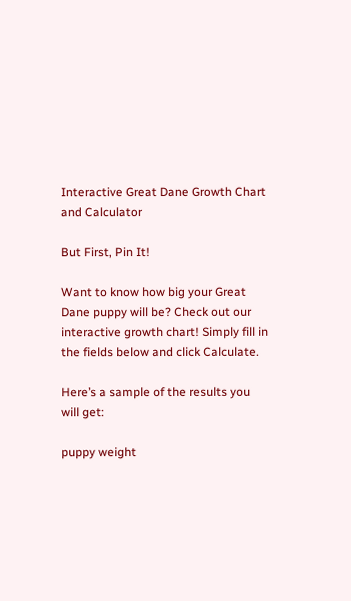Interactive Great Dane Growth Chart and Calculator

But First, Pin It!

Want to know how big your Great Dane puppy will be? Check out our interactive growth chart! Simply fill in the fields below and click Calculate.

Here’s a sample of the results you will get:

puppy weight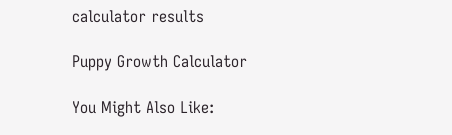calculator results

Puppy Growth Calculator

You Might Also Like: